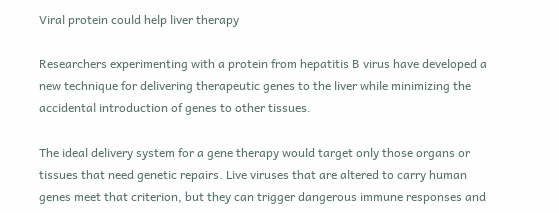Viral protein could help liver therapy

Researchers experimenting with a protein from hepatitis B virus have developed a new technique for delivering therapeutic genes to the liver while minimizing the accidental introduction of genes to other tissues.

The ideal delivery system for a gene therapy would target only those organs or tissues that need genetic repairs. Live viruses that are altered to carry human genes meet that criterion, but they can trigger dangerous immune responses and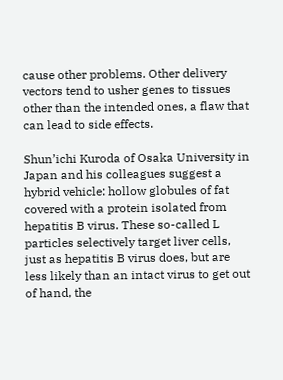cause other problems. Other delivery vectors tend to usher genes to tissues other than the intended ones, a flaw that can lead to side effects.

Shun’ichi Kuroda of Osaka University in Japan and his colleagues suggest a hybrid vehicle: hollow globules of fat covered with a protein isolated from hepatitis B virus. These so-called L particles selectively target liver cells, just as hepatitis B virus does, but are less likely than an intact virus to get out of hand, the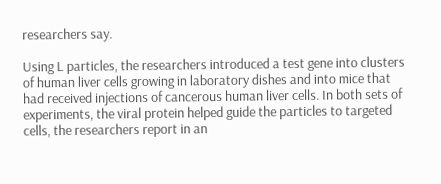researchers say.

Using L particles, the researchers introduced a test gene into clusters of human liver cells growing in laboratory dishes and into mice that had received injections of cancerous human liver cells. In both sets of experiments, the viral protein helped guide the particles to targeted cells, the researchers report in an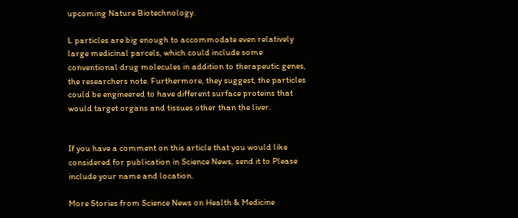upcoming Nature Biotechnology.

L particles are big enough to accommodate even relatively large medicinal parcels, which could include some conventional drug molecules in addition to therapeutic genes, the researchers note. Furthermore, they suggest, the particles could be engineered to have different surface proteins that would target organs and tissues other than the liver.


If you have a comment on this article that you would like considered for publication in Science News, send it to Please include your name and location.

More Stories from Science News on Health & Medicine